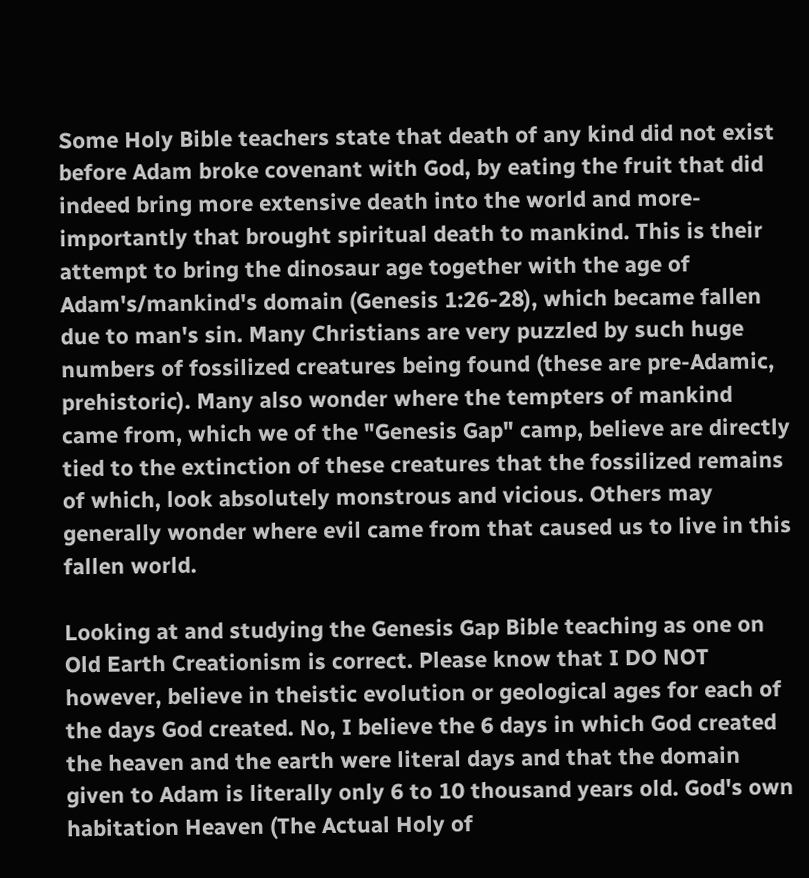Some Holy Bible teachers state that death of any kind did not exist before Adam broke covenant with God, by eating the fruit that did indeed bring more extensive death into the world and more-importantly that brought spiritual death to mankind. This is their attempt to bring the dinosaur age together with the age of Adam's/mankind's domain (Genesis 1:26-28), which became fallen due to man's sin. Many Christians are very puzzled by such huge numbers of fossilized creatures being found (these are pre-Adamic, prehistoric). Many also wonder where the tempters of mankind came from, which we of the "Genesis Gap" camp, believe are directly tied to the extinction of these creatures that the fossilized remains of which, look absolutely monstrous and vicious. Others may generally wonder where evil came from that caused us to live in this fallen world.

Looking at and studying the Genesis Gap Bible teaching as one on Old Earth Creationism is correct. Please know that I DO NOT however, believe in theistic evolution or geological ages for each of the days God created. No, I believe the 6 days in which God created the heaven and the earth were literal days and that the domain given to Adam is literally only 6 to 10 thousand years old. God's own habitation Heaven (The Actual Holy of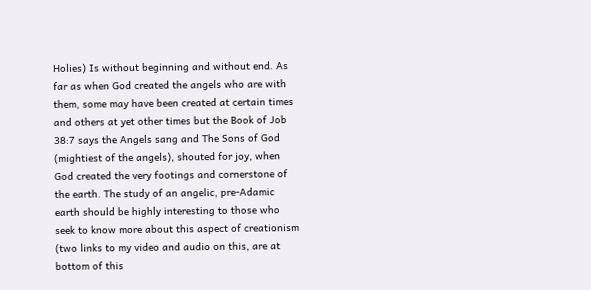Holies) Is without beginning and without end. As far as when God created the angels who are with them, some may have been created at certain times and others at yet other times but the Book of Job 38:7 says the Angels sang and The Sons of God (mightiest of the angels), shouted for joy, when God created the very footings and cornerstone of the earth. The study of an angelic, pre-Adamic earth should be highly interesting to those who seek to know more about this aspect of creationism (two links to my video and audio on this, are at bottom of this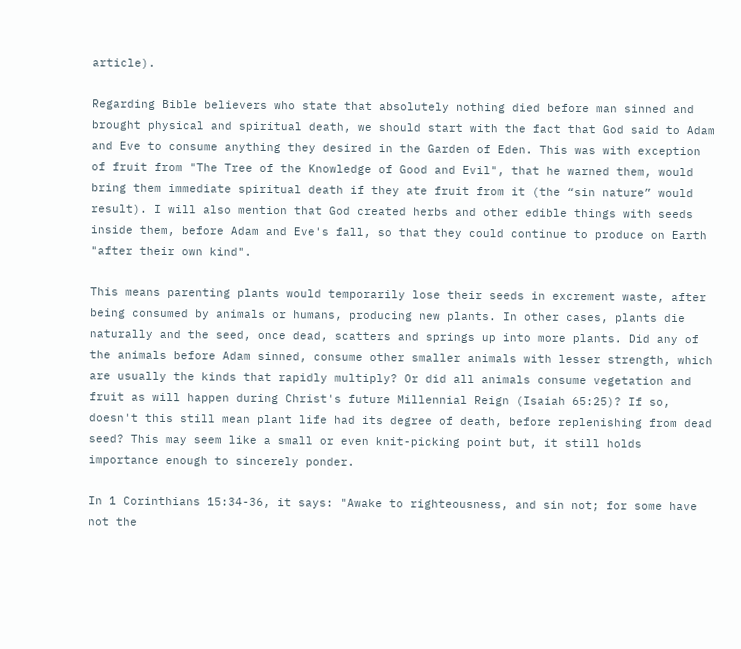article).

Regarding Bible believers who state that absolutely nothing died before man sinned and brought physical and spiritual death, we should start with the fact that God said to Adam and Eve to consume anything they desired in the Garden of Eden. This was with exception of fruit from "The Tree of the Knowledge of Good and Evil", that he warned them, would bring them immediate spiritual death if they ate fruit from it (the “sin nature” would result). I will also mention that God created herbs and other edible things with seeds inside them, before Adam and Eve's fall, so that they could continue to produce on Earth "after their own kind".

This means parenting plants would temporarily lose their seeds in excrement waste, after being consumed by animals or humans, producing new plants. In other cases, plants die naturally and the seed, once dead, scatters and springs up into more plants. Did any of the animals before Adam sinned, consume other smaller animals with lesser strength, which are usually the kinds that rapidly multiply? Or did all animals consume vegetation and fruit as will happen during Christ's future Millennial Reign (Isaiah 65:25)? If so, doesn't this still mean plant life had its degree of death, before replenishing from dead seed? This may seem like a small or even knit-picking point but, it still holds importance enough to sincerely ponder.

In 1 Corinthians 15:34-36, it says: "Awake to righteousness, and sin not; for some have not the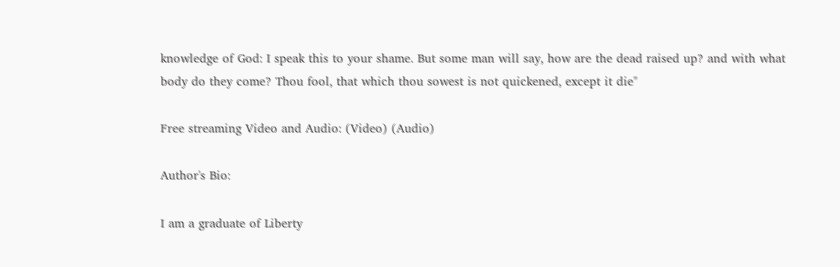knowledge of God: I speak this to your shame. But some man will say, how are the dead raised up? and with what body do they come? Thou fool, that which thou sowest is not quickened, except it die"

Free streaming Video and Audio: (Video) (Audio)

Author's Bio:

I am a graduate of Liberty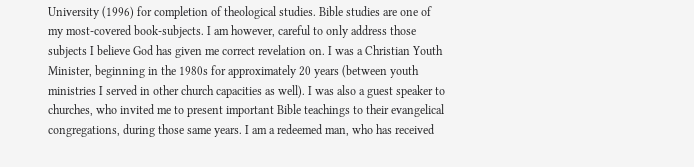University (1996) for completion of theological studies. Bible studies are one of my most-covered book-subjects. I am however, careful to only address those subjects I believe God has given me correct revelation on. I was a Christian Youth Minister, beginning in the 1980s for approximately 20 years (between youth ministries I served in other church capacities as well). I was also a guest speaker to churches, who invited me to present important Bible teachings to their evangelical congregations, during those same years. I am a redeemed man, who has received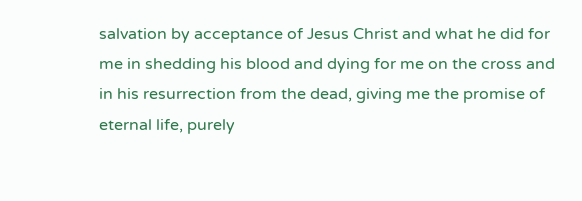salvation by acceptance of Jesus Christ and what he did for me in shedding his blood and dying for me on the cross and in his resurrection from the dead, giving me the promise of eternal life, purely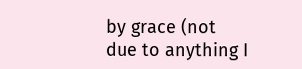by grace (not due to anything I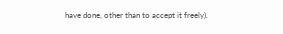have done, other than to accept it freely).